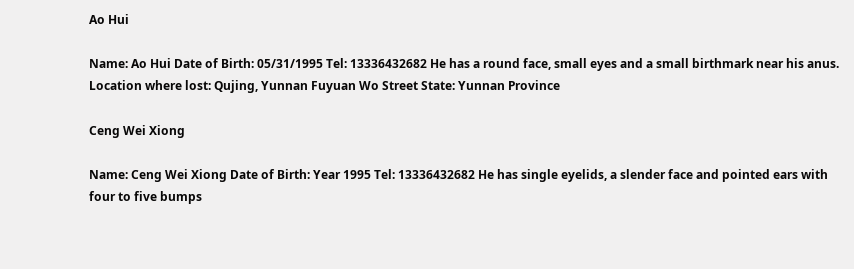Ao Hui

Name: Ao Hui Date of Birth: 05/31/1995 Tel: 13336432682 He has a round face, small eyes and a small birthmark near his anus. Location where lost: Qujing, Yunnan Fuyuan Wo Street State: Yunnan Province

Ceng Wei Xiong

Name: Ceng Wei Xiong Date of Birth: Year 1995 Tel: 13336432682 He has single eyelids, a slender face and pointed ears with four to five bumps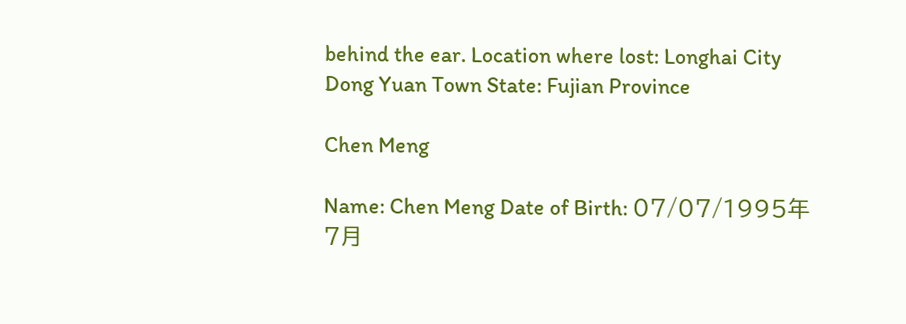behind the ear. Location where lost: Longhai City Dong Yuan Town State: Fujian Province

Chen Meng

Name: Chen Meng Date of Birth: 07/07/1995年7月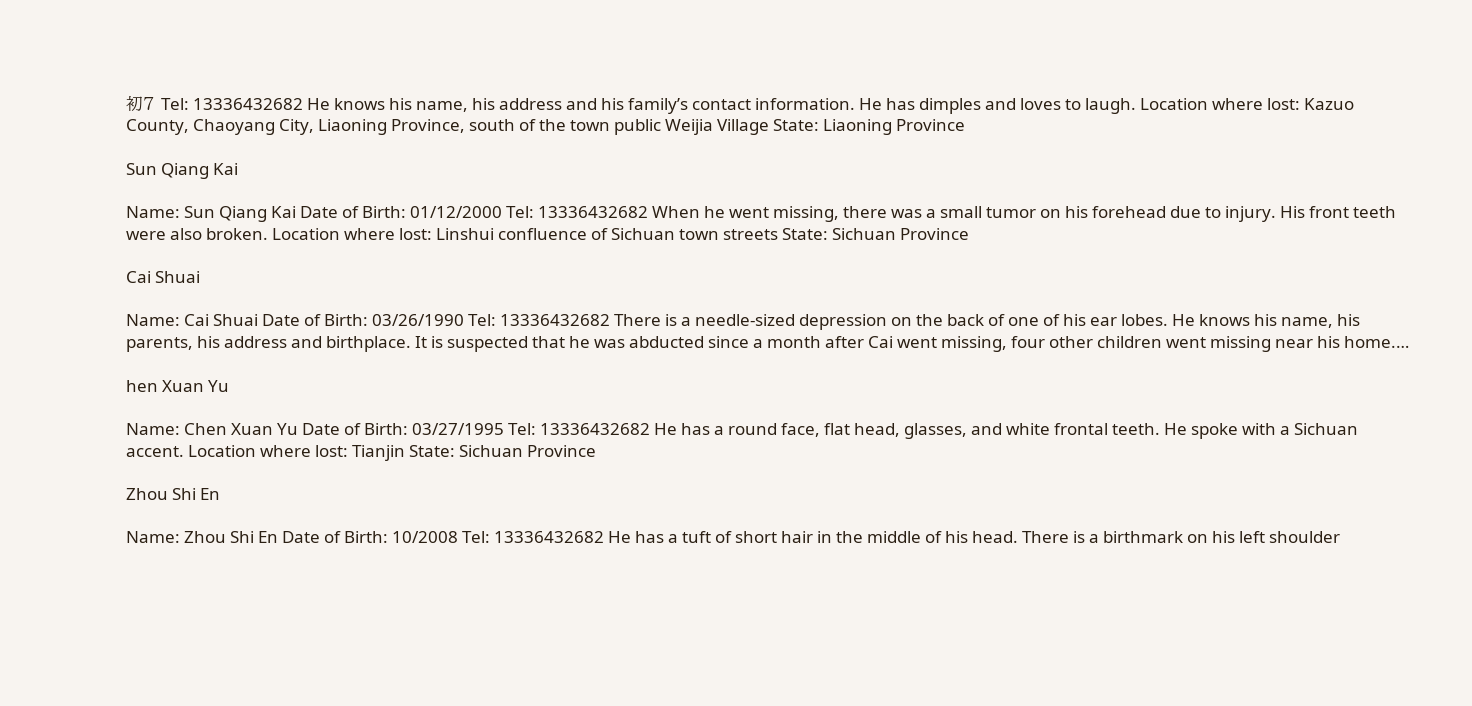初7 Tel: 13336432682 He knows his name, his address and his family’s contact information. He has dimples and loves to laugh. Location where lost: Kazuo County, Chaoyang City, Liaoning Province, south of the town public Weijia Village State: Liaoning Province

Sun Qiang Kai

Name: Sun Qiang Kai Date of Birth: 01/12/2000 Tel: 13336432682 When he went missing, there was a small tumor on his forehead due to injury. His front teeth were also broken. Location where lost: Linshui confluence of Sichuan town streets State: Sichuan Province

Cai Shuai

Name: Cai Shuai Date of Birth: 03/26/1990 Tel: 13336432682 There is a needle-sized depression on the back of one of his ear lobes. He knows his name, his parents, his address and birthplace. It is suspected that he was abducted since a month after Cai went missing, four other children went missing near his home.…

hen Xuan Yu

Name: Chen Xuan Yu Date of Birth: 03/27/1995 Tel: 13336432682 He has a round face, flat head, glasses, and white frontal teeth. He spoke with a Sichuan accent. Location where lost: Tianjin State: Sichuan Province

Zhou Shi En

Name: Zhou Shi En Date of Birth: 10/2008 Tel: 13336432682 He has a tuft of short hair in the middle of his head. There is a birthmark on his left shoulder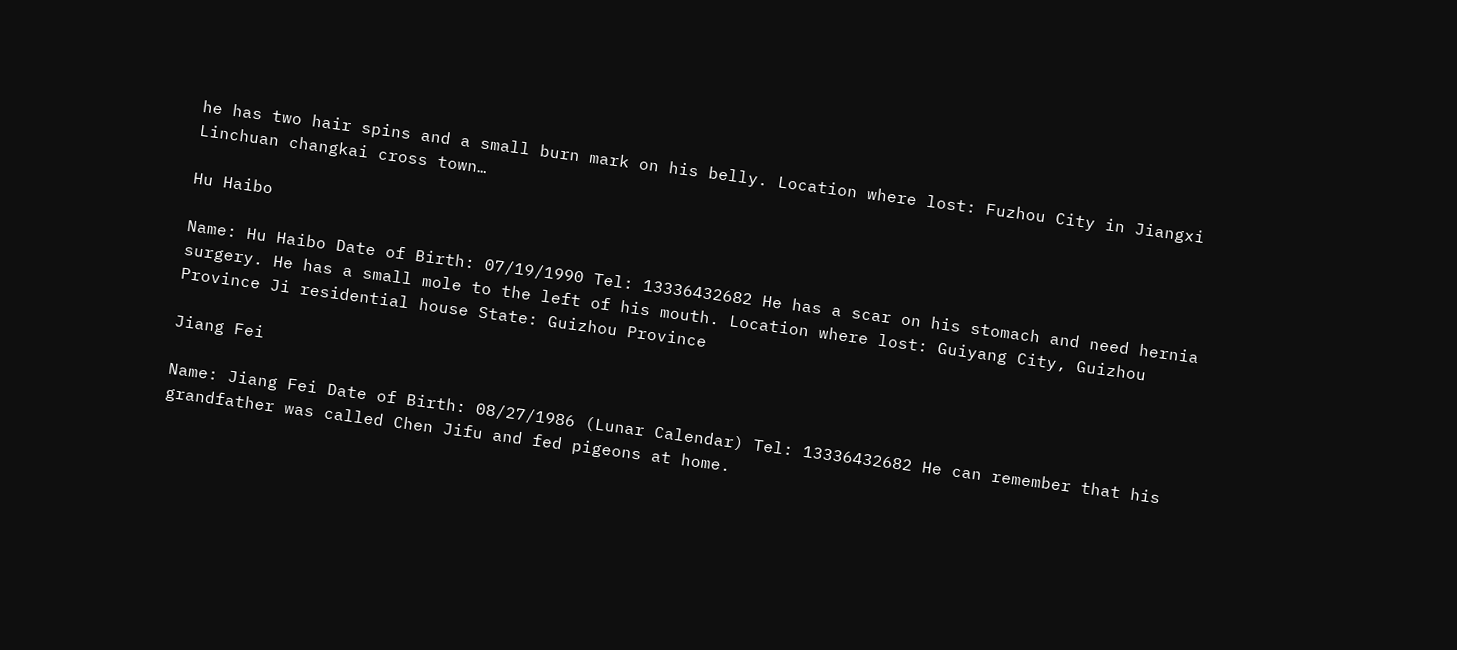he has two hair spins and a small burn mark on his belly. Location where lost: Fuzhou City in Jiangxi Linchuan changkai cross town…

Hu Haibo

Name: Hu Haibo Date of Birth: 07/19/1990 Tel: 13336432682 He has a scar on his stomach and need hernia surgery. He has a small mole to the left of his mouth. Location where lost: Guiyang City, Guizhou Province Ji residential house State: Guizhou Province

Jiang Fei

Name: Jiang Fei Date of Birth: 08/27/1986 (Lunar Calendar) Tel: 13336432682 He can remember that his grandfather was called Chen Jifu and fed pigeons at home.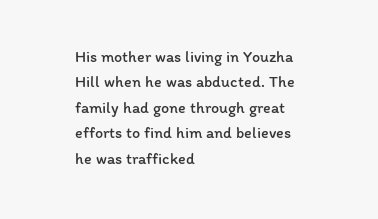His mother was living in Youzha Hill when he was abducted. The family had gone through great efforts to find him and believes he was trafficked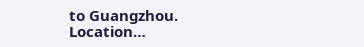to Guangzhou. Location…